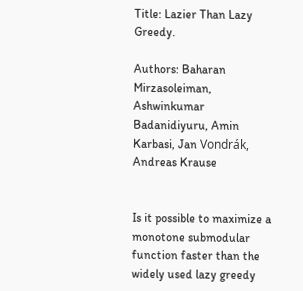Title: Lazier Than Lazy Greedy.

Authors: Baharan Mirzasoleiman, Ashwinkumar Badanidiyuru, Amin Karbasi, Jan Vondrák, Andreas Krause


Is it possible to maximize a monotone submodular function faster than the widely used lazy greedy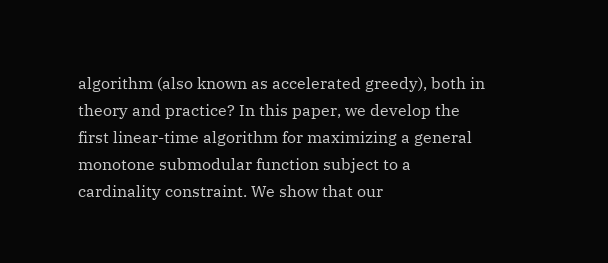algorithm (also known as accelerated greedy), both in theory and practice? In this paper, we develop the first linear-time algorithm for maximizing a general monotone submodular function subject to a cardinality constraint. We show that our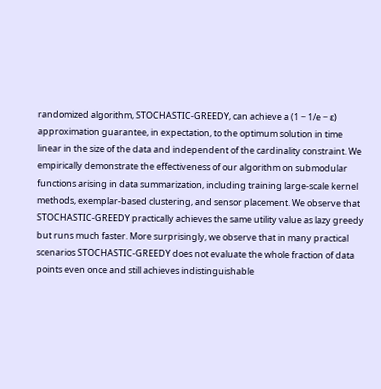randomized algorithm, STOCHASTIC-GREEDY, can achieve a (1 − 1/e − ε) approximation guarantee, in expectation, to the optimum solution in time linear in the size of the data and independent of the cardinality constraint. We empirically demonstrate the effectiveness of our algorithm on submodular functions arising in data summarization, including training large-scale kernel methods, exemplar-based clustering, and sensor placement. We observe that STOCHASTIC-GREEDY practically achieves the same utility value as lazy greedy but runs much faster. More surprisingly, we observe that in many practical scenarios STOCHASTIC-GREEDY does not evaluate the whole fraction of data points even once and still achieves indistinguishable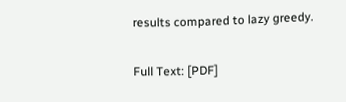results compared to lazy greedy.

Full Text: [PDF]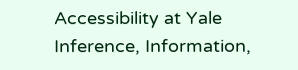Accessibility at Yale   Inference, Information,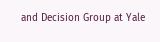and Decision Group at Yale